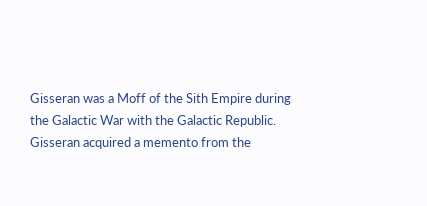Gisseran was a Moff of the Sith Empire during the Galactic War with the Galactic Republic. Gisseran acquired a memento from the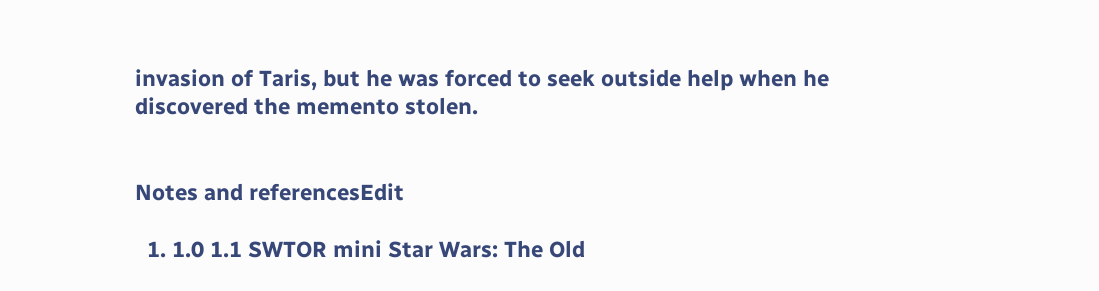invasion of Taris, but he was forced to seek outside help when he discovered the memento stolen.


Notes and referencesEdit

  1. 1.0 1.1 SWTOR mini Star Wars: The Old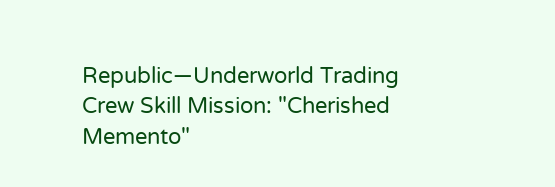Republic—Underworld Trading Crew Skill Mission: "Cherished Memento"